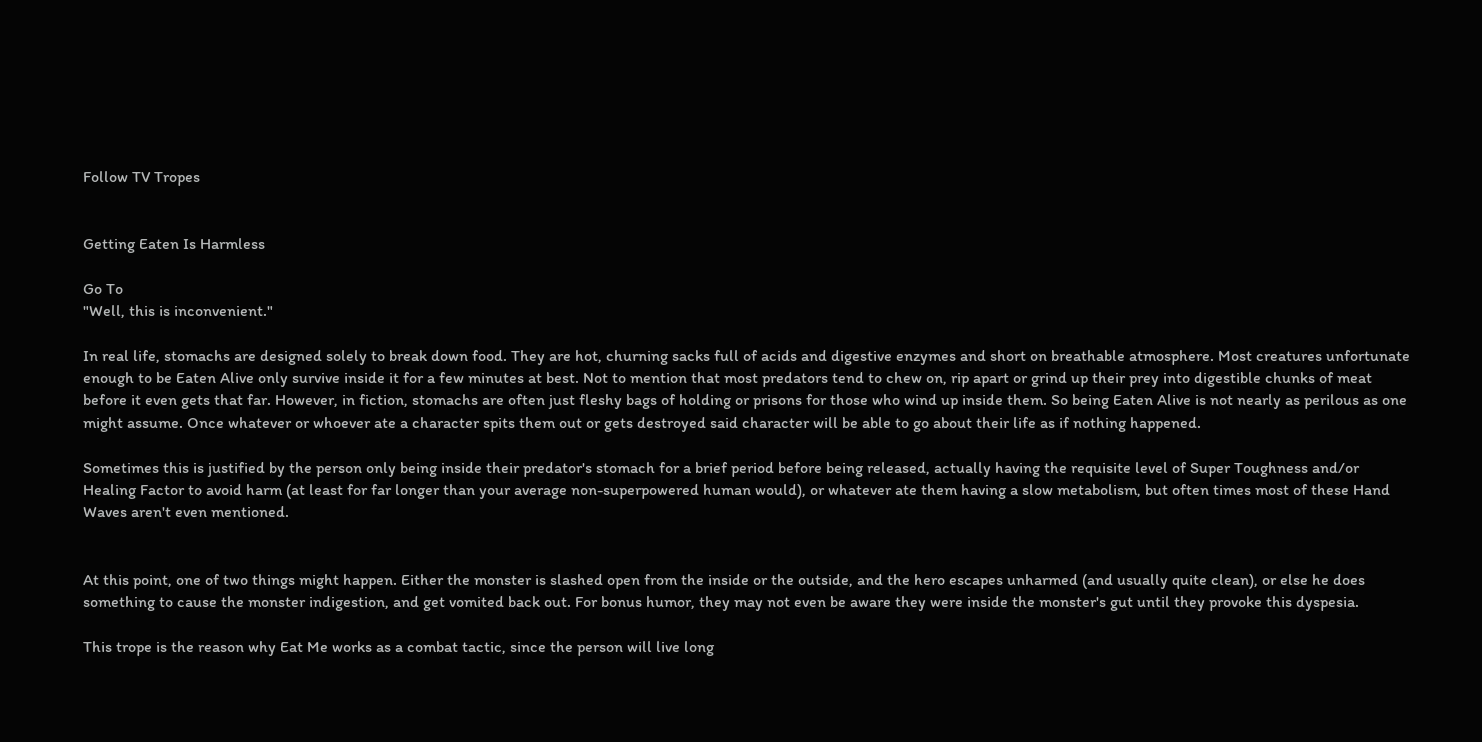Follow TV Tropes


Getting Eaten Is Harmless

Go To
"Well, this is inconvenient."

In real life, stomachs are designed solely to break down food. They are hot, churning sacks full of acids and digestive enzymes and short on breathable atmosphere. Most creatures unfortunate enough to be Eaten Alive only survive inside it for a few minutes at best. Not to mention that most predators tend to chew on, rip apart or grind up their prey into digestible chunks of meat before it even gets that far. However, in fiction, stomachs are often just fleshy bags of holding or prisons for those who wind up inside them. So being Eaten Alive is not nearly as perilous as one might assume. Once whatever or whoever ate a character spits them out or gets destroyed said character will be able to go about their life as if nothing happened.

Sometimes this is justified by the person only being inside their predator's stomach for a brief period before being released, actually having the requisite level of Super Toughness and/or Healing Factor to avoid harm (at least for far longer than your average non-superpowered human would), or whatever ate them having a slow metabolism, but often times most of these Hand Waves aren't even mentioned.


At this point, one of two things might happen. Either the monster is slashed open from the inside or the outside, and the hero escapes unharmed (and usually quite clean), or else he does something to cause the monster indigestion, and get vomited back out. For bonus humor, they may not even be aware they were inside the monster's gut until they provoke this dyspesia.

This trope is the reason why Eat Me works as a combat tactic, since the person will live long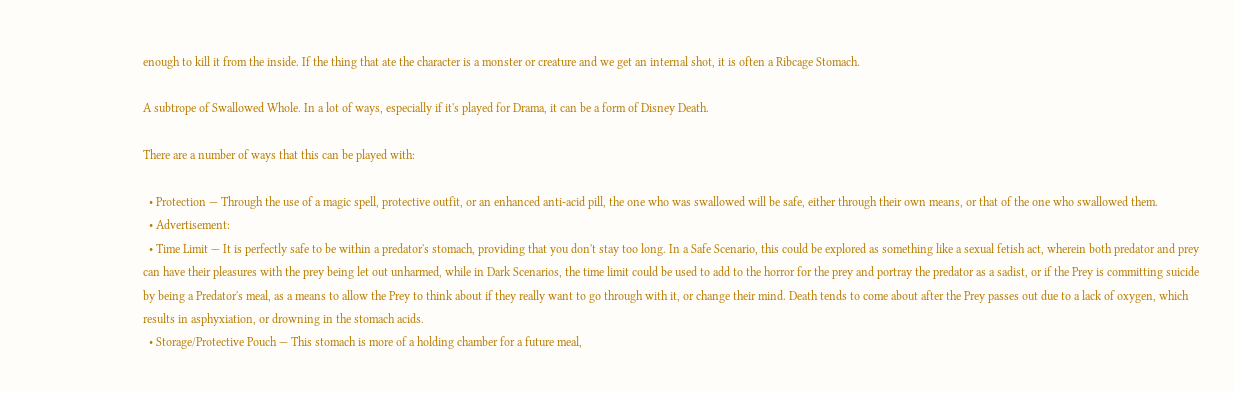enough to kill it from the inside. If the thing that ate the character is a monster or creature and we get an internal shot, it is often a Ribcage Stomach.

A subtrope of Swallowed Whole. In a lot of ways, especially if it's played for Drama, it can be a form of Disney Death.

There are a number of ways that this can be played with:

  • Protection — Through the use of a magic spell, protective outfit, or an enhanced anti-acid pill, the one who was swallowed will be safe, either through their own means, or that of the one who swallowed them.
  • Advertisement:
  • Time Limit — It is perfectly safe to be within a predator's stomach, providing that you don't stay too long. In a Safe Scenario, this could be explored as something like a sexual fetish act, wherein both predator and prey can have their pleasures with the prey being let out unharmed, while in Dark Scenarios, the time limit could be used to add to the horror for the prey and portray the predator as a sadist, or if the Prey is committing suicide by being a Predator's meal, as a means to allow the Prey to think about if they really want to go through with it, or change their mind. Death tends to come about after the Prey passes out due to a lack of oxygen, which results in asphyxiation, or drowning in the stomach acids.
  • Storage/Protective Pouch — This stomach is more of a holding chamber for a future meal,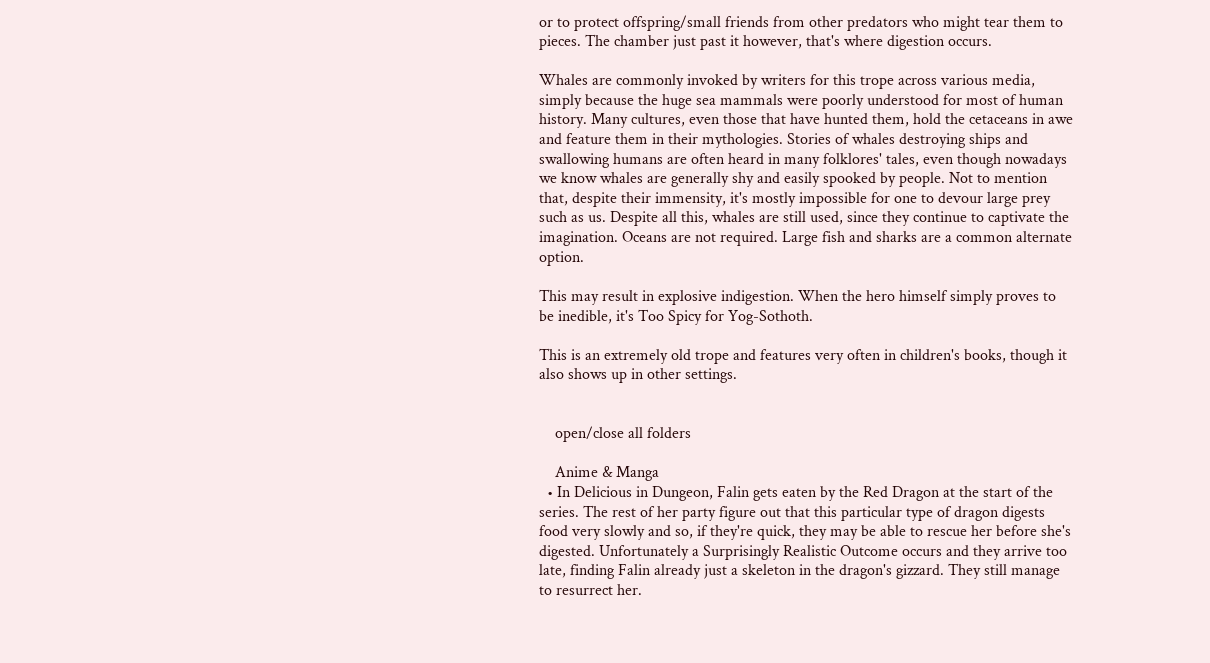or to protect offspring/small friends from other predators who might tear them to pieces. The chamber just past it however, that's where digestion occurs.

Whales are commonly invoked by writers for this trope across various media, simply because the huge sea mammals were poorly understood for most of human history. Many cultures, even those that have hunted them, hold the cetaceans in awe and feature them in their mythologies. Stories of whales destroying ships and swallowing humans are often heard in many folklores' tales, even though nowadays we know whales are generally shy and easily spooked by people. Not to mention that, despite their immensity, it's mostly impossible for one to devour large prey such as us. Despite all this, whales are still used, since they continue to captivate the imagination. Oceans are not required. Large fish and sharks are a common alternate option.

This may result in explosive indigestion. When the hero himself simply proves to be inedible, it's Too Spicy for Yog-Sothoth.

This is an extremely old trope and features very often in children's books, though it also shows up in other settings.


    open/close all folders

    Anime & Manga
  • In Delicious in Dungeon, Falin gets eaten by the Red Dragon at the start of the series. The rest of her party figure out that this particular type of dragon digests food very slowly and so, if they're quick, they may be able to rescue her before she's digested. Unfortunately a Surprisingly Realistic Outcome occurs and they arrive too late, finding Falin already just a skeleton in the dragon's gizzard. They still manage to resurrect her.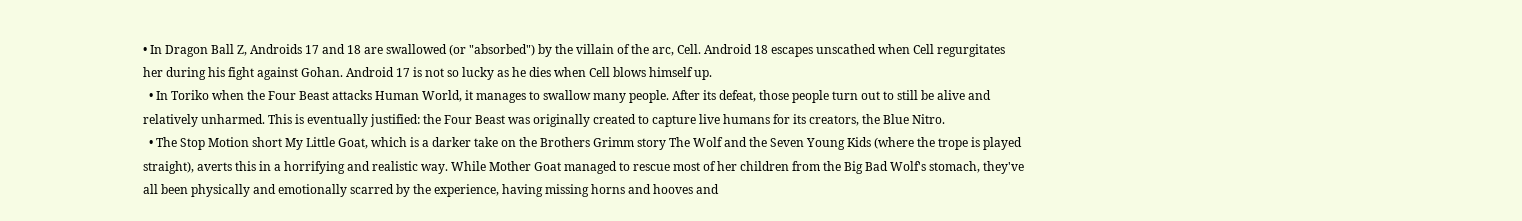• In Dragon Ball Z, Androids 17 and 18 are swallowed (or "absorbed") by the villain of the arc, Cell. Android 18 escapes unscathed when Cell regurgitates her during his fight against Gohan. Android 17 is not so lucky as he dies when Cell blows himself up.
  • In Toriko when the Four Beast attacks Human World, it manages to swallow many people. After its defeat, those people turn out to still be alive and relatively unharmed. This is eventually justified: the Four Beast was originally created to capture live humans for its creators, the Blue Nitro.
  • The Stop Motion short My Little Goat, which is a darker take on the Brothers Grimm story The Wolf and the Seven Young Kids (where the trope is played straight), averts this in a horrifying and realistic way. While Mother Goat managed to rescue most of her children from the Big Bad Wolf's stomach, they've all been physically and emotionally scarred by the experience, having missing horns and hooves and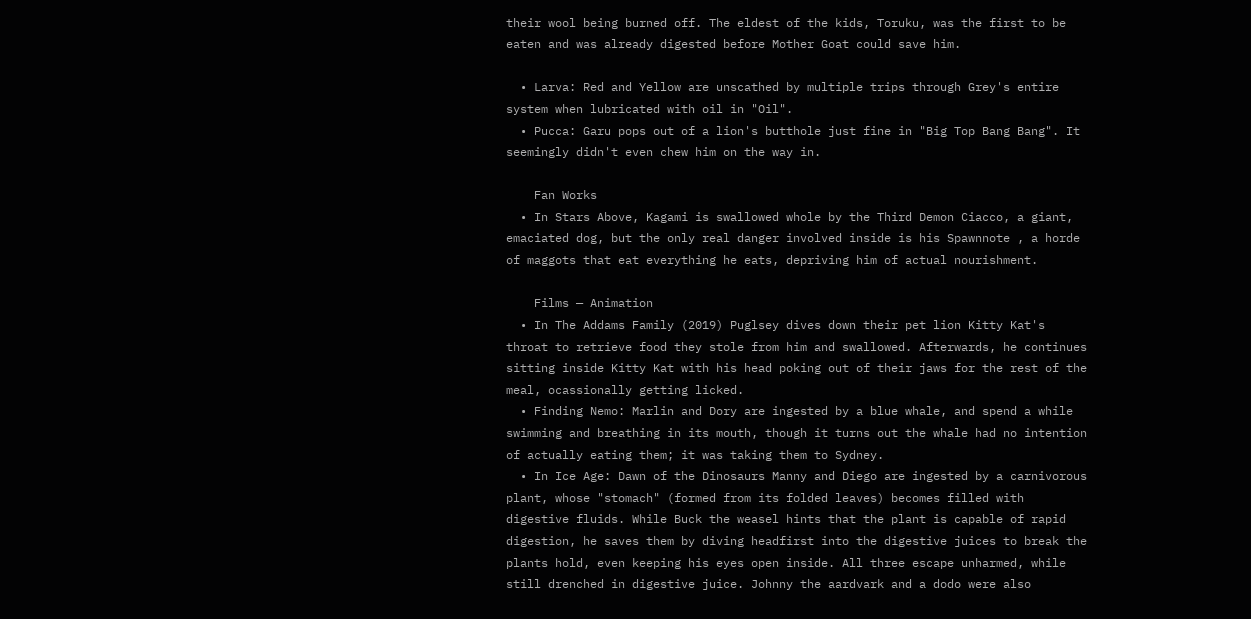their wool being burned off. The eldest of the kids, Toruku, was the first to be eaten and was already digested before Mother Goat could save him.

  • Larva: Red and Yellow are unscathed by multiple trips through Grey's entire system when lubricated with oil in "Oil".
  • Pucca: Garu pops out of a lion's butthole just fine in "Big Top Bang Bang". It seemingly didn't even chew him on the way in.

    Fan Works
  • In Stars Above, Kagami is swallowed whole by the Third Demon Ciacco, a giant, emaciated dog, but the only real danger involved inside is his Spawnnote , a horde of maggots that eat everything he eats, depriving him of actual nourishment.

    Films — Animation
  • In The Addams Family (2019) Puglsey dives down their pet lion Kitty Kat's throat to retrieve food they stole from him and swallowed. Afterwards, he continues sitting inside Kitty Kat with his head poking out of their jaws for the rest of the meal, ocassionally getting licked.
  • Finding Nemo: Marlin and Dory are ingested by a blue whale, and spend a while swimming and breathing in its mouth, though it turns out the whale had no intention of actually eating them; it was taking them to Sydney.
  • In Ice Age: Dawn of the Dinosaurs Manny and Diego are ingested by a carnivorous plant, whose "stomach" (formed from its folded leaves) becomes filled with digestive fluids. While Buck the weasel hints that the plant is capable of rapid digestion, he saves them by diving headfirst into the digestive juices to break the plants hold, even keeping his eyes open inside. All three escape unharmed, while still drenched in digestive juice. Johnny the aardvark and a dodo were also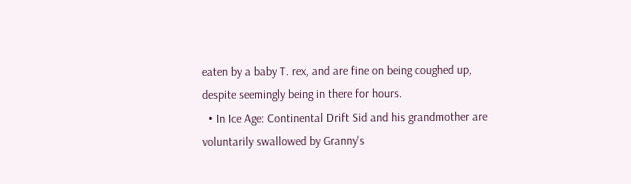eaten by a baby T. rex, and are fine on being coughed up, despite seemingly being in there for hours.
  • In Ice Age: Continental Drift Sid and his grandmother are voluntarily swallowed by Granny's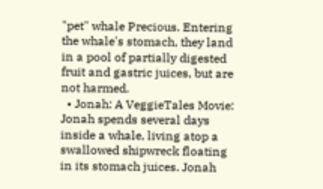"pet" whale Precious. Entering the whale's stomach, they land in a pool of partially digested fruit and gastric juices, but are not harmed.
  • Jonah: A VeggieTales Movie: Jonah spends several days inside a whale, living atop a swallowed shipwreck floating in its stomach juices. Jonah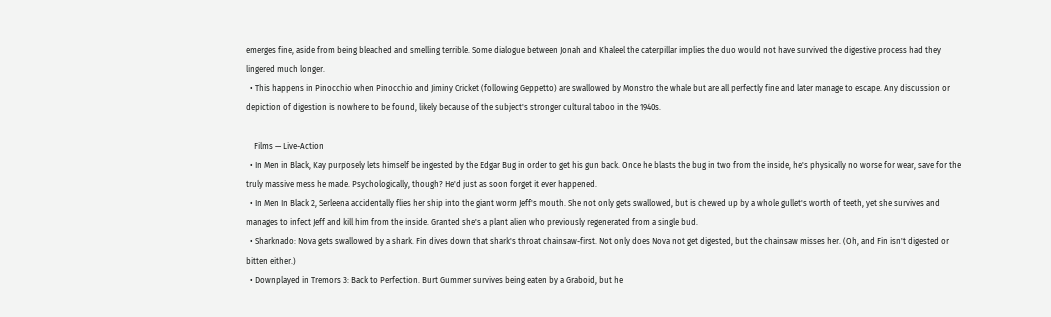emerges fine, aside from being bleached and smelling terrible. Some dialogue between Jonah and Khaleel the caterpillar implies the duo would not have survived the digestive process had they lingered much longer.
  • This happens in Pinocchio when Pinocchio and Jiminy Cricket (following Geppetto) are swallowed by Monstro the whale but are all perfectly fine and later manage to escape. Any discussion or depiction of digestion is nowhere to be found, likely because of the subject's stronger cultural taboo in the 1940s.

    Films — Live-Action
  • In Men in Black, Kay purposely lets himself be ingested by the Edgar Bug in order to get his gun back. Once he blasts the bug in two from the inside, he's physically no worse for wear, save for the truly massive mess he made. Psychologically, though? He'd just as soon forget it ever happened.
  • In Men In Black 2, Serleena accidentally flies her ship into the giant worm Jeff's mouth. She not only gets swallowed, but is chewed up by a whole gullet's worth of teeth, yet she survives and manages to infect Jeff and kill him from the inside. Granted she's a plant alien who previously regenerated from a single bud.
  • Sharknado: Nova gets swallowed by a shark. Fin dives down that shark's throat chainsaw-first. Not only does Nova not get digested, but the chainsaw misses her. (Oh, and Fin isn't digested or bitten either.)
  • Downplayed in Tremors 3: Back to Perfection. Burt Gummer survives being eaten by a Graboid, but he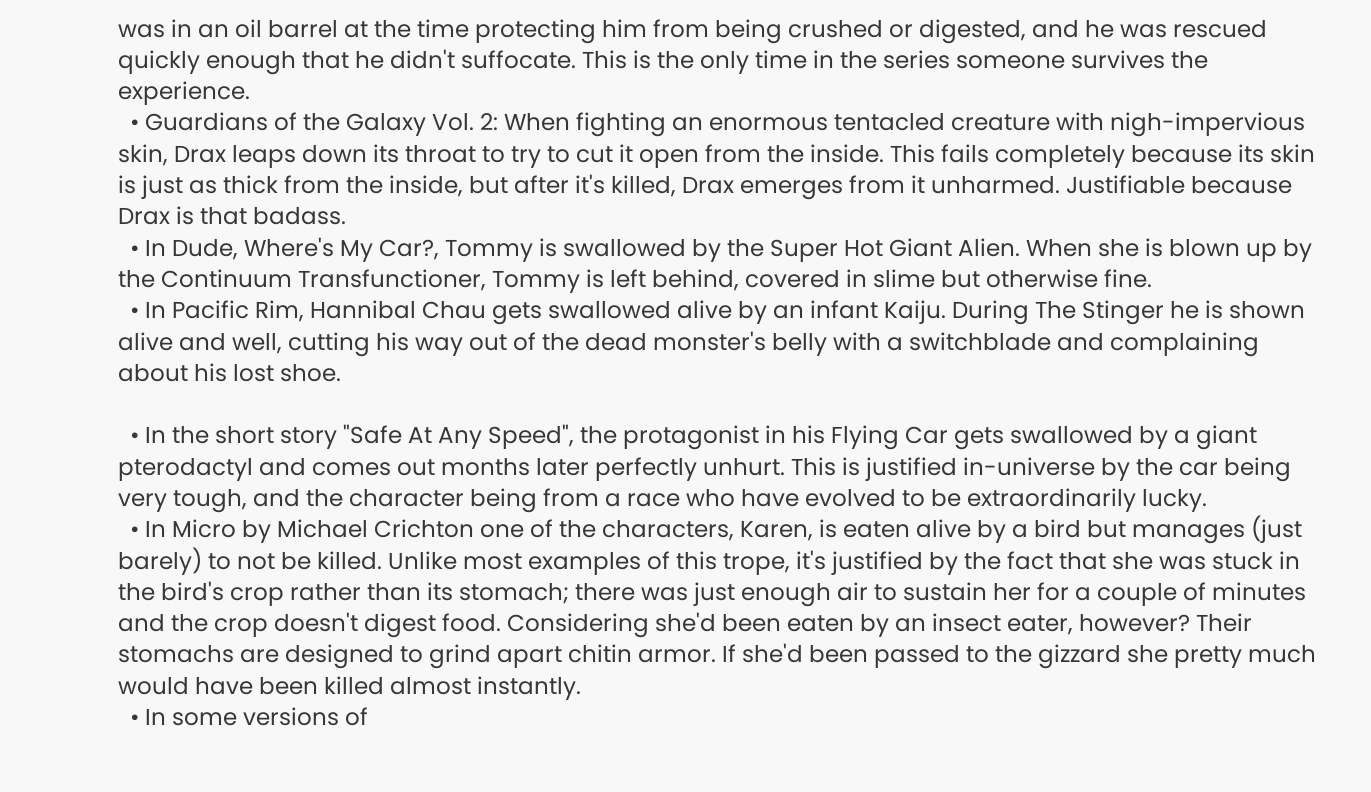was in an oil barrel at the time protecting him from being crushed or digested, and he was rescued quickly enough that he didn't suffocate. This is the only time in the series someone survives the experience.
  • Guardians of the Galaxy Vol. 2: When fighting an enormous tentacled creature with nigh-impervious skin, Drax leaps down its throat to try to cut it open from the inside. This fails completely because its skin is just as thick from the inside, but after it's killed, Drax emerges from it unharmed. Justifiable because Drax is that badass.
  • In Dude, Where's My Car?, Tommy is swallowed by the Super Hot Giant Alien. When she is blown up by the Continuum Transfunctioner, Tommy is left behind, covered in slime but otherwise fine.
  • In Pacific Rim, Hannibal Chau gets swallowed alive by an infant Kaiju. During The Stinger he is shown alive and well, cutting his way out of the dead monster's belly with a switchblade and complaining about his lost shoe.

  • In the short story "Safe At Any Speed", the protagonist in his Flying Car gets swallowed by a giant pterodactyl and comes out months later perfectly unhurt. This is justified in-universe by the car being very tough, and the character being from a race who have evolved to be extraordinarily lucky.
  • In Micro by Michael Crichton one of the characters, Karen, is eaten alive by a bird but manages (just barely) to not be killed. Unlike most examples of this trope, it's justified by the fact that she was stuck in the bird's crop rather than its stomach; there was just enough air to sustain her for a couple of minutes and the crop doesn't digest food. Considering she'd been eaten by an insect eater, however? Their stomachs are designed to grind apart chitin armor. If she'd been passed to the gizzard she pretty much would have been killed almost instantly.
  • In some versions of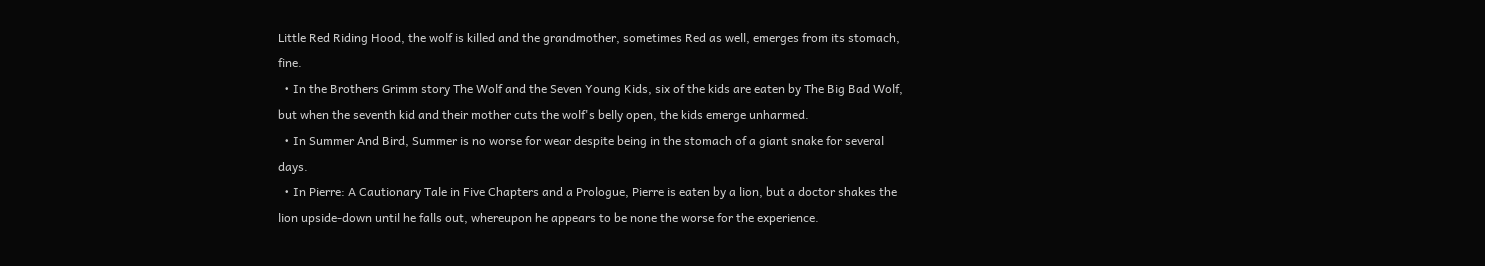Little Red Riding Hood, the wolf is killed and the grandmother, sometimes Red as well, emerges from its stomach, fine.
  • In the Brothers Grimm story The Wolf and the Seven Young Kids, six of the kids are eaten by The Big Bad Wolf, but when the seventh kid and their mother cuts the wolf's belly open, the kids emerge unharmed.
  • In Summer And Bird, Summer is no worse for wear despite being in the stomach of a giant snake for several days.
  • In Pierre: A Cautionary Tale in Five Chapters and a Prologue, Pierre is eaten by a lion, but a doctor shakes the lion upside-down until he falls out, whereupon he appears to be none the worse for the experience.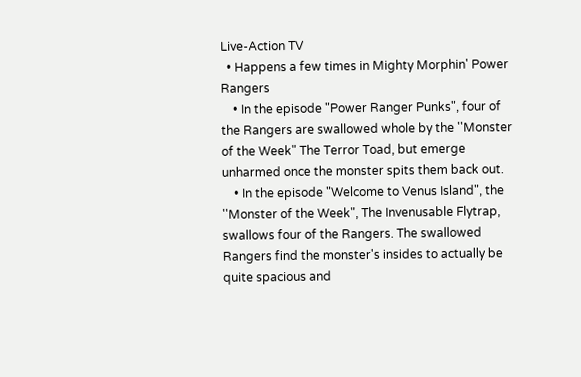Live-Action TV
  • Happens a few times in Mighty Morphin' Power Rangers
    • In the episode "Power Ranger Punks", four of the Rangers are swallowed whole by the ''Monster of the Week" The Terror Toad, but emerge unharmed once the monster spits them back out.
    • In the episode "Welcome to Venus Island", the ''Monster of the Week", The Invenusable Flytrap, swallows four of the Rangers. The swallowed Rangers find the monster's insides to actually be quite spacious and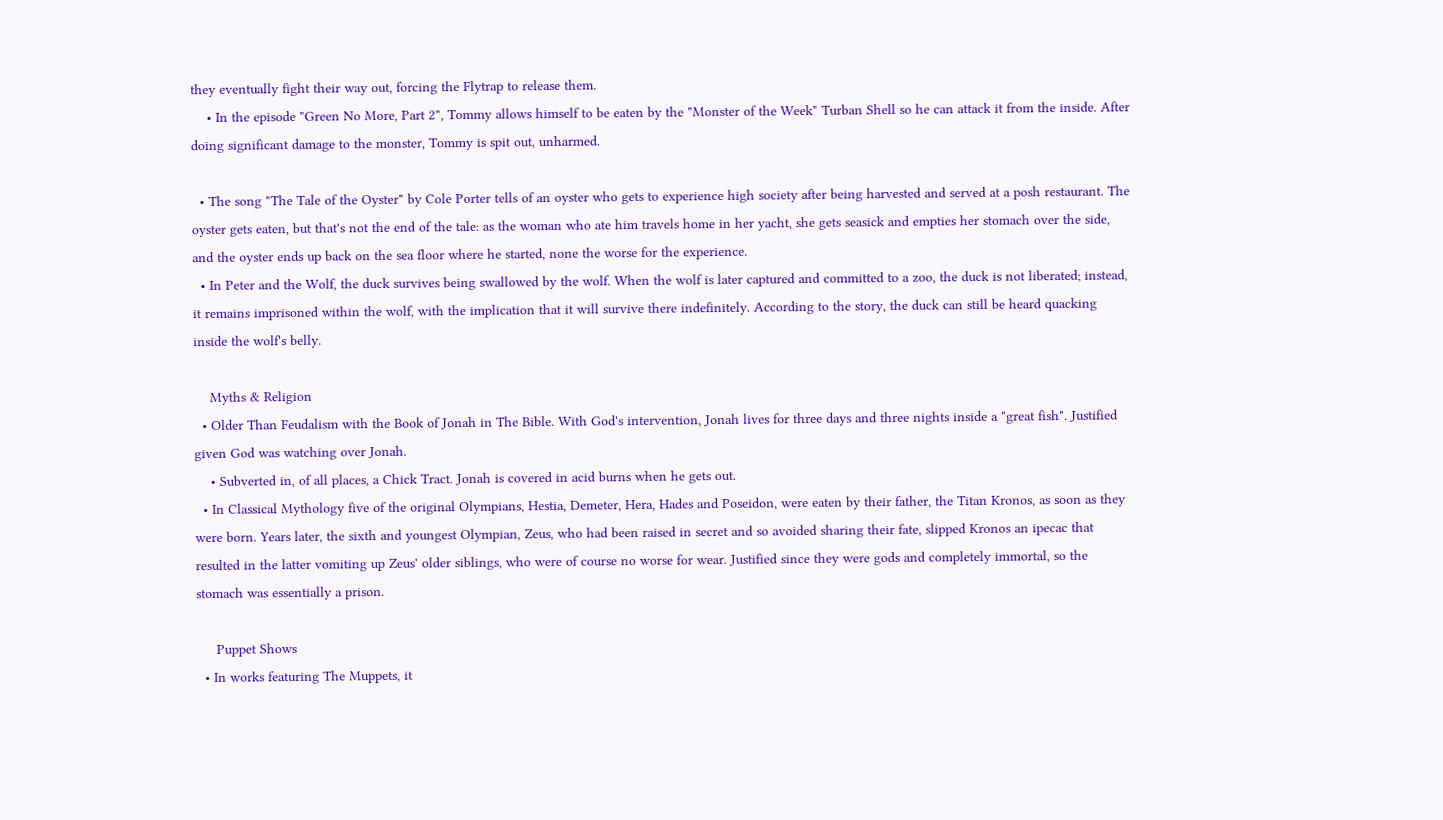they eventually fight their way out, forcing the Flytrap to release them.
    • In the episode "Green No More, Part 2", Tommy allows himself to be eaten by the "Monster of the Week" Turban Shell so he can attack it from the inside. After doing significant damage to the monster, Tommy is spit out, unharmed.

  • The song "The Tale of the Oyster" by Cole Porter tells of an oyster who gets to experience high society after being harvested and served at a posh restaurant. The oyster gets eaten, but that's not the end of the tale: as the woman who ate him travels home in her yacht, she gets seasick and empties her stomach over the side, and the oyster ends up back on the sea floor where he started, none the worse for the experience.
  • In Peter and the Wolf, the duck survives being swallowed by the wolf. When the wolf is later captured and committed to a zoo, the duck is not liberated; instead, it remains imprisoned within the wolf, with the implication that it will survive there indefinitely. According to the story, the duck can still be heard quacking inside the wolf's belly.

    Myths & Religion
  • Older Than Feudalism with the Book of Jonah in The Bible. With God's intervention, Jonah lives for three days and three nights inside a "great fish". Justified given God was watching over Jonah.
    • Subverted in, of all places, a Chick Tract. Jonah is covered in acid burns when he gets out.
  • In Classical Mythology five of the original Olympians, Hestia, Demeter, Hera, Hades and Poseidon, were eaten by their father, the Titan Kronos, as soon as they were born. Years later, the sixth and youngest Olympian, Zeus, who had been raised in secret and so avoided sharing their fate, slipped Kronos an ipecac that resulted in the latter vomiting up Zeus' older siblings, who were of course no worse for wear. Justified since they were gods and completely immortal, so the stomach was essentially a prison.

     Puppet Shows
  • In works featuring The Muppets, it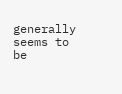generally seems to be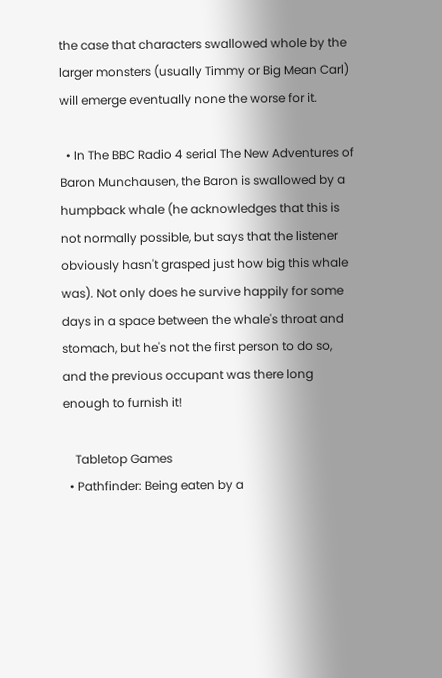the case that characters swallowed whole by the larger monsters (usually Timmy or Big Mean Carl) will emerge eventually none the worse for it.

  • In The BBC Radio 4 serial The New Adventures of Baron Munchausen, the Baron is swallowed by a humpback whale (he acknowledges that this is not normally possible, but says that the listener obviously hasn't grasped just how big this whale was). Not only does he survive happily for some days in a space between the whale's throat and stomach, but he's not the first person to do so, and the previous occupant was there long enough to furnish it!

    Tabletop Games
  • Pathfinder: Being eaten by a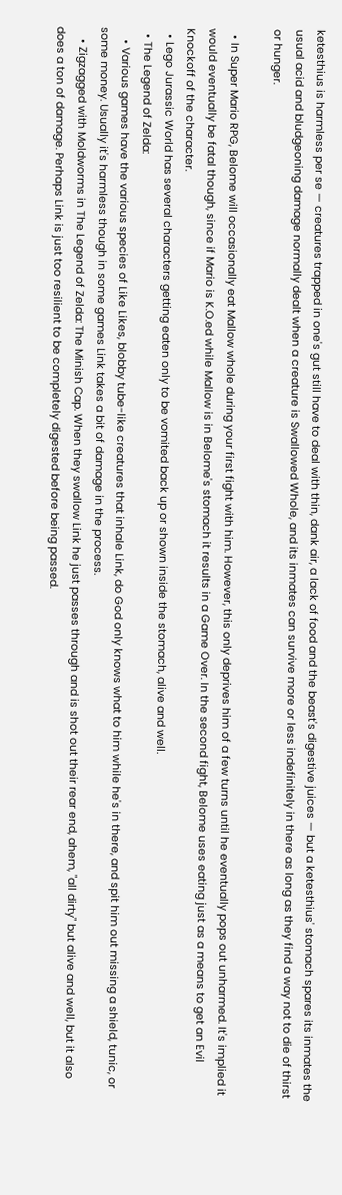ketesthius is harmless per se — creatures trapped in one's gut still have to deal with thin, dank air, a lack of food and the beast's digestive juices — but a ketesthius' stomach spares its inmates the usual acid and bludgeoning damage normally dealt when a creature is Swallowed Whole, and its inmates can survive more or less indefinitely in there as long as they find a way not to die of thirst or hunger.

  • In Super Mario RPG, Belome will occasionally eat Mallow whole during your first fight with him. However, this only deprives him of a few turns until he eventually pops out unharmed. It's implied it would eventually be fatal though, since if Mario is K.O.ed while Mallow is in Belome's stomach it results in a Game Over. In the second fight, Belome uses eating just as a means to get an Evil Knockoff of the character.
  • Lego Jurassic World has several characters getting eaten only to be vomited back up or shown inside the stomach, alive and well.
  • The Legend of Zelda:
    • Various games have the various species of Like Likes, blobby tube-like creatures that inhale Link, do God only knows what to him while he's in there, and spit him out missing a shield, tunic, or some money. Usually it's harmless though in some games Link takes a bit of damage in the process.
    • Zigzagged with Moldworms in The Legend of Zelda: The Minish Cap. When they swallow Link he just passes through and is shot out their rear end, ahem, "all dirty" but alive and well, but it also does a ton of damage. Perhaps Link is just too resilient to be completely digested before being passed.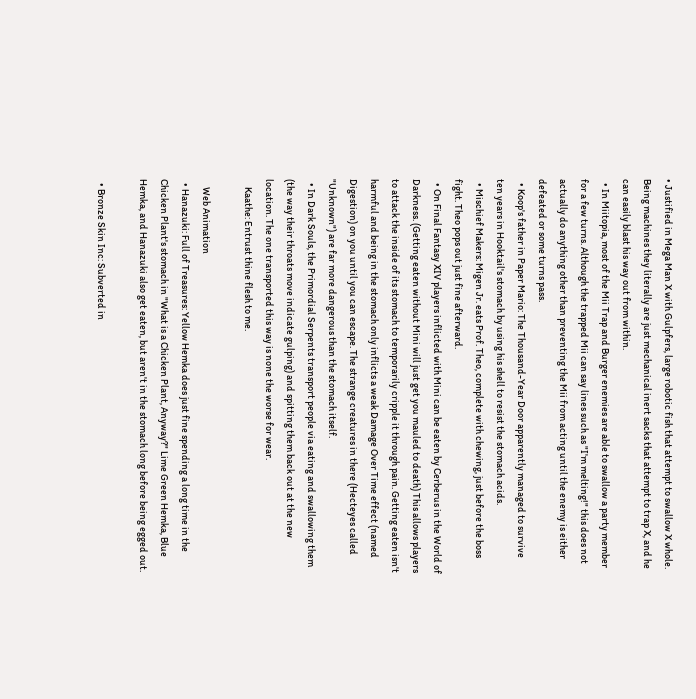• Justified in Mega Man X with Gulpfers, large robotic fish that attempt to swallow X whole. Being machines they literally are just mechanical inert sacks that attempt to trap X, and he can easily blast his way out from within.
  • In Miitopia, most of the Mii Trap and Burger enemies are able to swallow a party member for a few turns. Although the trapped Mii can say lines such as "I'm melting!" this does not actually do anything other than preventing the Mii from acting until the enemy is either defeated or some turns pass.
  • Koop's father in Paper Mario: The Thousand-Year Door apparently managed to survive ten years in Hooktail's stomach by using his shell to resist the stomach acids.
  • Mischief Makers: Migen Jr. eats Prof. Theo, complete with chewing, just before the boss fight. Theo pops out just fine afterward.
  • On Final Fantasy XIV players inflicted with Mini can be eaten by Cerberus in the World of Darkness. (Getting eaten without Mini will just get you mauled to death) This allows players to attack the inside of its stomach to temporarily cripple it through pain. Getting eaten isn't harmful and being in the stomach only inflicts a weak Damage Over Time effect (named Digestion) on you until you can escape. The strange creatures in there (Hecteyes called "Unknown") are far more dangerous than the stomach itself.
  • In Dark Souls, the Primordial Serpents transport people via eating and swallowing them (the way their throats move indicate gulping) and spitting them back out at the new location. The one transported this way is none the worse for wear.
    Kaathe: Entrust thine flesh to me.

    Web Animation
  • Hanazuki: Full of Treasures: Yellow Hemka does just fine spending a long time in the Chicken Plant's stomach in "What is a Chicken Plant, Anyway?" Lime Green Hemka, Blue Hemka, and Hanazuki also get eaten, but aren't in the stomach long before being egged out.

  • Bronze Skin Inc: Subverted in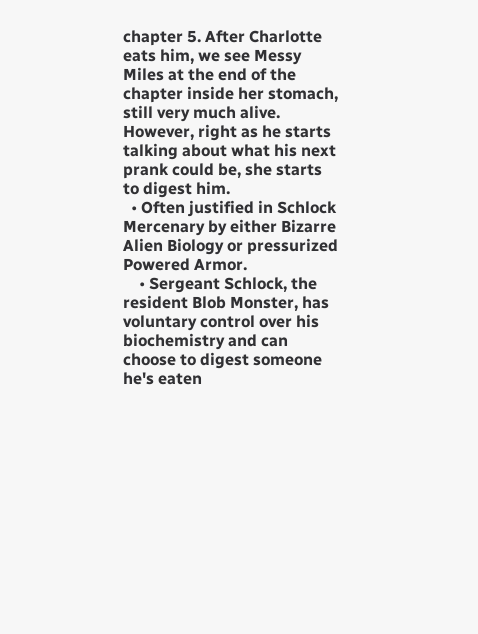chapter 5. After Charlotte eats him, we see Messy Miles at the end of the chapter inside her stomach, still very much alive. However, right as he starts talking about what his next prank could be, she starts to digest him.
  • Often justified in Schlock Mercenary by either Bizarre Alien Biology or pressurized Powered Armor.
    • Sergeant Schlock, the resident Blob Monster, has voluntary control over his biochemistry and can choose to digest someone he's eaten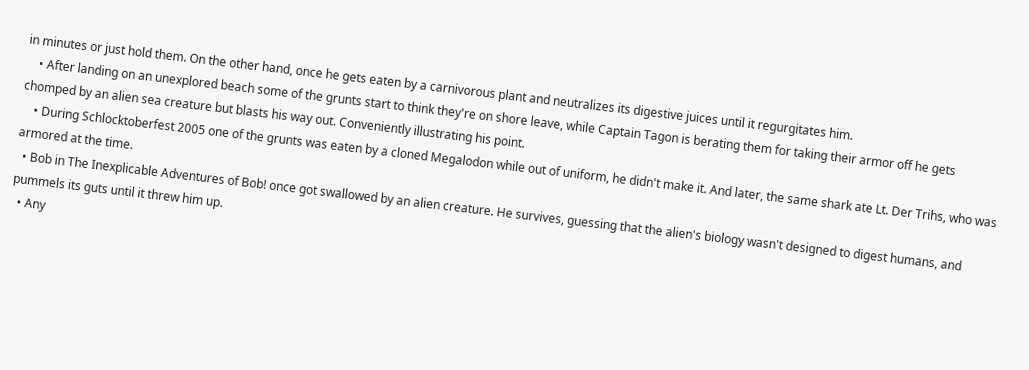in minutes or just hold them. On the other hand, once he gets eaten by a carnivorous plant and neutralizes its digestive juices until it regurgitates him.
    • After landing on an unexplored beach some of the grunts start to think they're on shore leave, while Captain Tagon is berating them for taking their armor off he gets chomped by an alien sea creature but blasts his way out. Conveniently illustrating his point.
    • During Schlocktoberfest 2005 one of the grunts was eaten by a cloned Megalodon while out of uniform, he didn't make it. And later, the same shark ate Lt. Der Trihs, who was armored at the time.
  • Bob in The Inexplicable Adventures of Bob! once got swallowed by an alien creature. He survives, guessing that the alien's biology wasn't designed to digest humans, and pummels its guts until it threw him up.
  • Any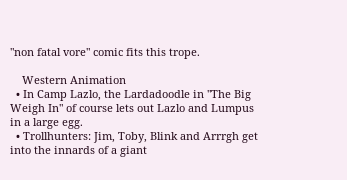"non fatal vore" comic fits this trope.

    Western Animation
  • In Camp Lazlo, the Lardadoodle in "The Big Weigh In" of course lets out Lazlo and Lumpus in a large egg.
  • Trollhunters: Jim, Toby, Blink and Arrrgh get into the innards of a giant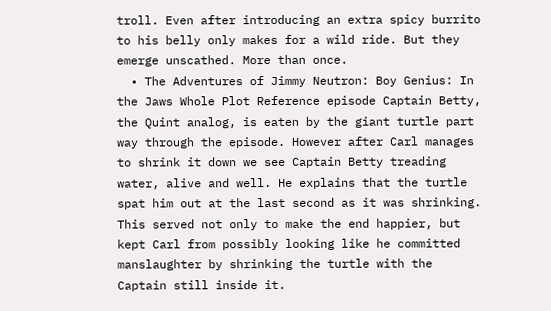troll. Even after introducing an extra spicy burrito to his belly only makes for a wild ride. But they emerge unscathed. More than once.
  • The Adventures of Jimmy Neutron: Boy Genius: In the Jaws Whole Plot Reference episode Captain Betty, the Quint analog, is eaten by the giant turtle part way through the episode. However after Carl manages to shrink it down we see Captain Betty treading water, alive and well. He explains that the turtle spat him out at the last second as it was shrinking. This served not only to make the end happier, but kept Carl from possibly looking like he committed manslaughter by shrinking the turtle with the Captain still inside it.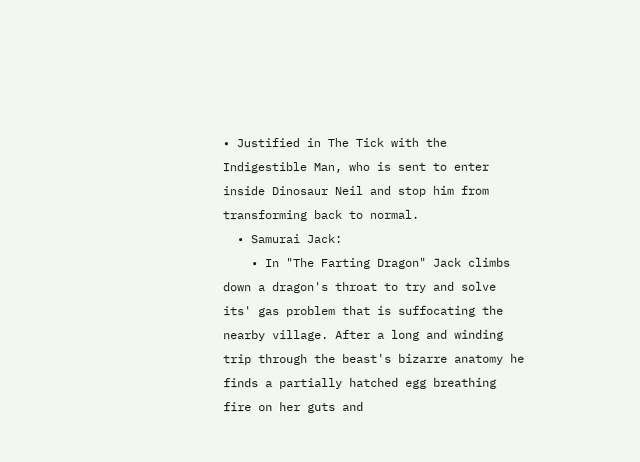• Justified in The Tick with the Indigestible Man, who is sent to enter inside Dinosaur Neil and stop him from transforming back to normal.
  • Samurai Jack:
    • In "The Farting Dragon" Jack climbs down a dragon's throat to try and solve its' gas problem that is suffocating the nearby village. After a long and winding trip through the beast's bizarre anatomy he finds a partially hatched egg breathing fire on her guts and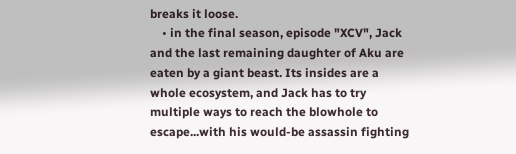breaks it loose.
    • in the final season, episode "XCV", Jack and the last remaining daughter of Aku are eaten by a giant beast. Its insides are a whole ecosystem, and Jack has to try multiple ways to reach the blowhole to escape...with his would-be assassin fighting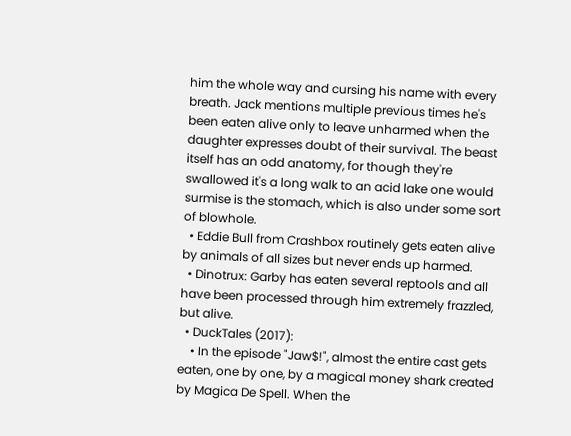him the whole way and cursing his name with every breath. Jack mentions multiple previous times he's been eaten alive only to leave unharmed when the daughter expresses doubt of their survival. The beast itself has an odd anatomy, for though they're swallowed it's a long walk to an acid lake one would surmise is the stomach, which is also under some sort of blowhole.
  • Eddie Bull from Crashbox routinely gets eaten alive by animals of all sizes but never ends up harmed.
  • Dinotrux: Garby has eaten several reptools and all have been processed through him extremely frazzled, but alive.
  • DuckTales (2017):
    • In the episode "Jaw$!", almost the entire cast gets eaten, one by one, by a magical money shark created by Magica De Spell. When the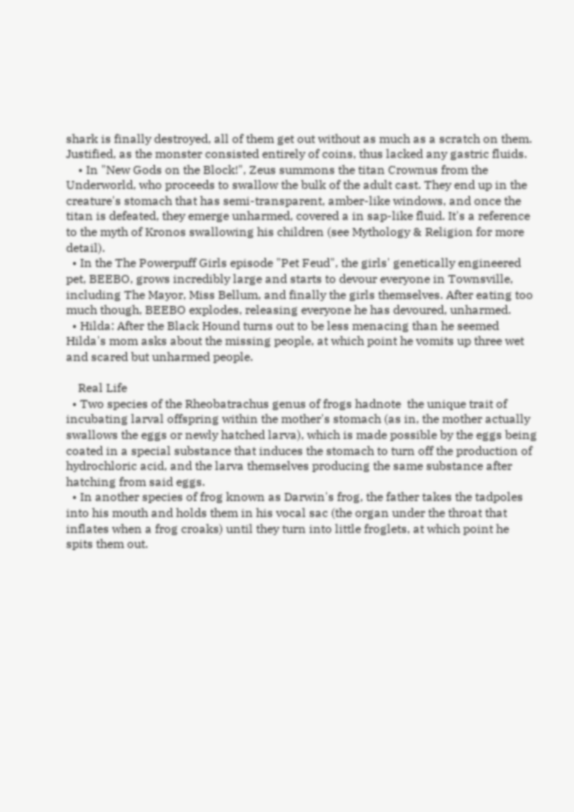shark is finally destroyed, all of them get out without as much as a scratch on them. Justified, as the monster consisted entirely of coins, thus lacked any gastric fluids.
    • In "New Gods on the Block!", Zeus summons the titan Crownus from the Underworld, who proceeds to swallow the bulk of the adult cast. They end up in the creature's stomach that has semi-transparent, amber-like windows, and once the titan is defeated, they emerge unharmed, covered a in sap-like fluid. It's a reference to the myth of Kronos swallowing his children (see Mythology & Religion for more detail).
  • In the The Powerpuff Girls episode "Pet Feud", the girls' genetically engineered pet, BEEBO, grows incredibly large and starts to devour everyone in Townsville, including The Mayor, Miss Bellum, and finally the girls themselves. After eating too much though, BEEBO explodes, releasing everyone he has devoured, unharmed.
  • Hilda: After the Black Hound turns out to be less menacing than he seemed Hilda's mom asks about the missing people, at which point he vomits up three wet and scared but unharmed people.

    Real Life
  • Two species of the Rheobatrachus genus of frogs hadnote  the unique trait of incubating larval offspring within the mother's stomach (as in, the mother actually swallows the eggs or newly hatched larva), which is made possible by the eggs being coated in a special substance that induces the stomach to turn off the production of hydrochloric acid, and the larva themselves producing the same substance after hatching from said eggs.
  • In another species of frog known as Darwin's frog, the father takes the tadpoles into his mouth and holds them in his vocal sac (the organ under the throat that inflates when a frog croaks) until they turn into little froglets, at which point he spits them out.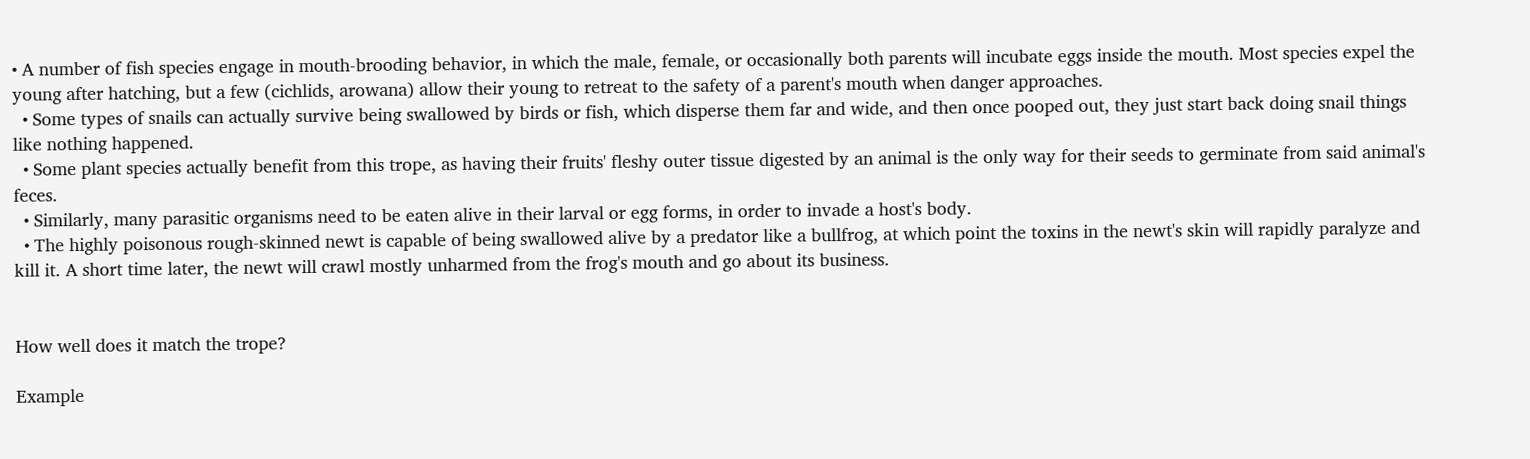• A number of fish species engage in mouth-brooding behavior, in which the male, female, or occasionally both parents will incubate eggs inside the mouth. Most species expel the young after hatching, but a few (cichlids, arowana) allow their young to retreat to the safety of a parent's mouth when danger approaches.
  • Some types of snails can actually survive being swallowed by birds or fish, which disperse them far and wide, and then once pooped out, they just start back doing snail things like nothing happened.
  • Some plant species actually benefit from this trope, as having their fruits' fleshy outer tissue digested by an animal is the only way for their seeds to germinate from said animal's feces.
  • Similarly, many parasitic organisms need to be eaten alive in their larval or egg forms, in order to invade a host's body.
  • The highly poisonous rough-skinned newt is capable of being swallowed alive by a predator like a bullfrog, at which point the toxins in the newt's skin will rapidly paralyze and kill it. A short time later, the newt will crawl mostly unharmed from the frog's mouth and go about its business.


How well does it match the trope?

Example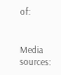of:


Media sources: